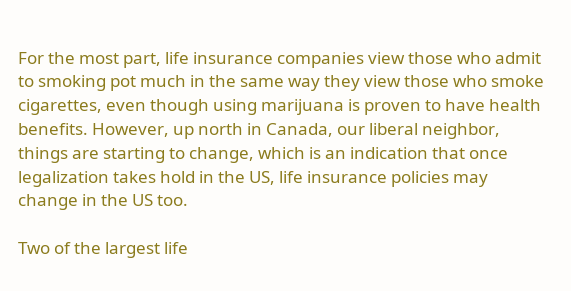For the most part, life insurance companies view those who admit to smoking pot much in the same way they view those who smoke cigarettes, even though using marijuana is proven to have health benefits. However, up north in Canada, our liberal neighbor, things are starting to change, which is an indication that once legalization takes hold in the US, life insurance policies may change in the US too.

Two of the largest life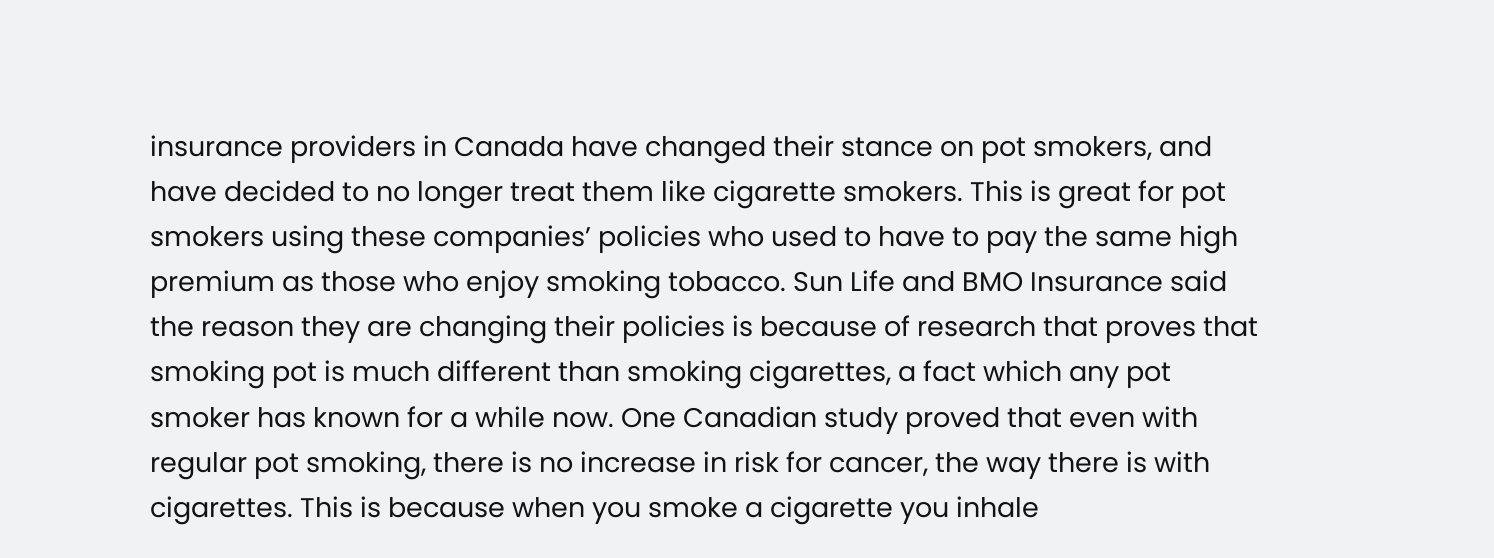insurance providers in Canada have changed their stance on pot smokers, and have decided to no longer treat them like cigarette smokers. This is great for pot smokers using these companies’ policies who used to have to pay the same high premium as those who enjoy smoking tobacco. Sun Life and BMO Insurance said the reason they are changing their policies is because of research that proves that smoking pot is much different than smoking cigarettes, a fact which any pot smoker has known for a while now. One Canadian study proved that even with regular pot smoking, there is no increase in risk for cancer, the way there is with cigarettes. This is because when you smoke a cigarette you inhale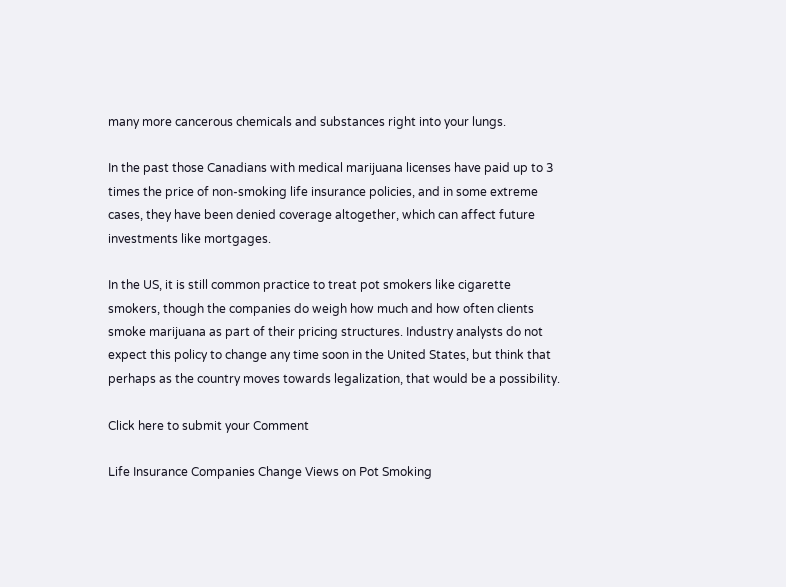many more cancerous chemicals and substances right into your lungs.

In the past those Canadians with medical marijuana licenses have paid up to 3 times the price of non-smoking life insurance policies, and in some extreme cases, they have been denied coverage altogether, which can affect future investments like mortgages.

In the US, it is still common practice to treat pot smokers like cigarette smokers, though the companies do weigh how much and how often clients smoke marijuana as part of their pricing structures. Industry analysts do not expect this policy to change any time soon in the United States, but think that perhaps as the country moves towards legalization, that would be a possibility.

Click here to submit your Comment

Life Insurance Companies Change Views on Pot Smoking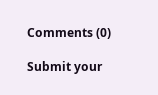Comments (0)

Submit your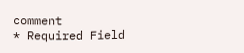comment
* Required Field